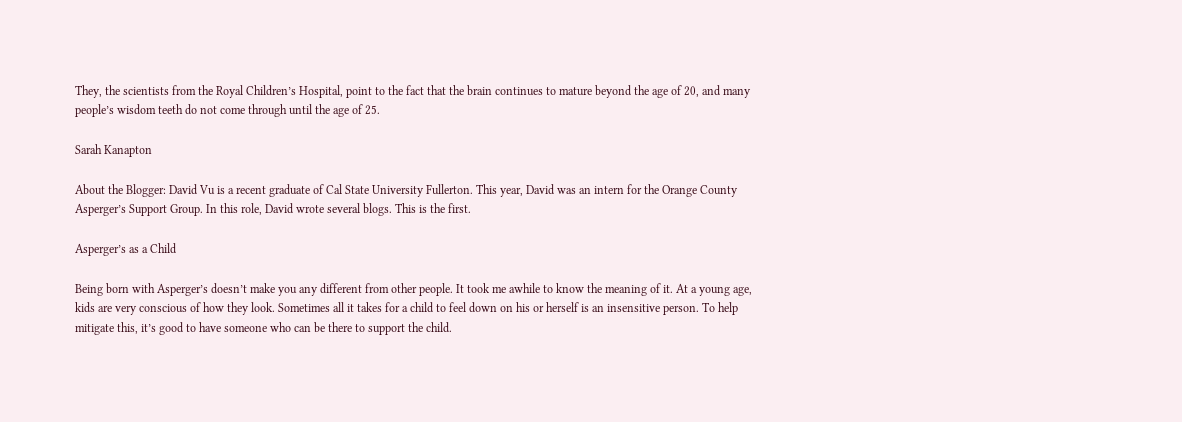They, the scientists from the Royal Children’s Hospital, point to the fact that the brain continues to mature beyond the age of 20, and many people’s wisdom teeth do not come through until the age of 25.

Sarah Kanapton

About the Blogger: David Vu is a recent graduate of Cal State University Fullerton. This year, David was an intern for the Orange County Asperger’s Support Group. In this role, David wrote several blogs. This is the first.

Asperger’s as a Child

Being born with Asperger’s doesn’t make you any different from other people. It took me awhile to know the meaning of it. At a young age, kids are very conscious of how they look. Sometimes all it takes for a child to feel down on his or herself is an insensitive person. To help mitigate this, it’s good to have someone who can be there to support the child.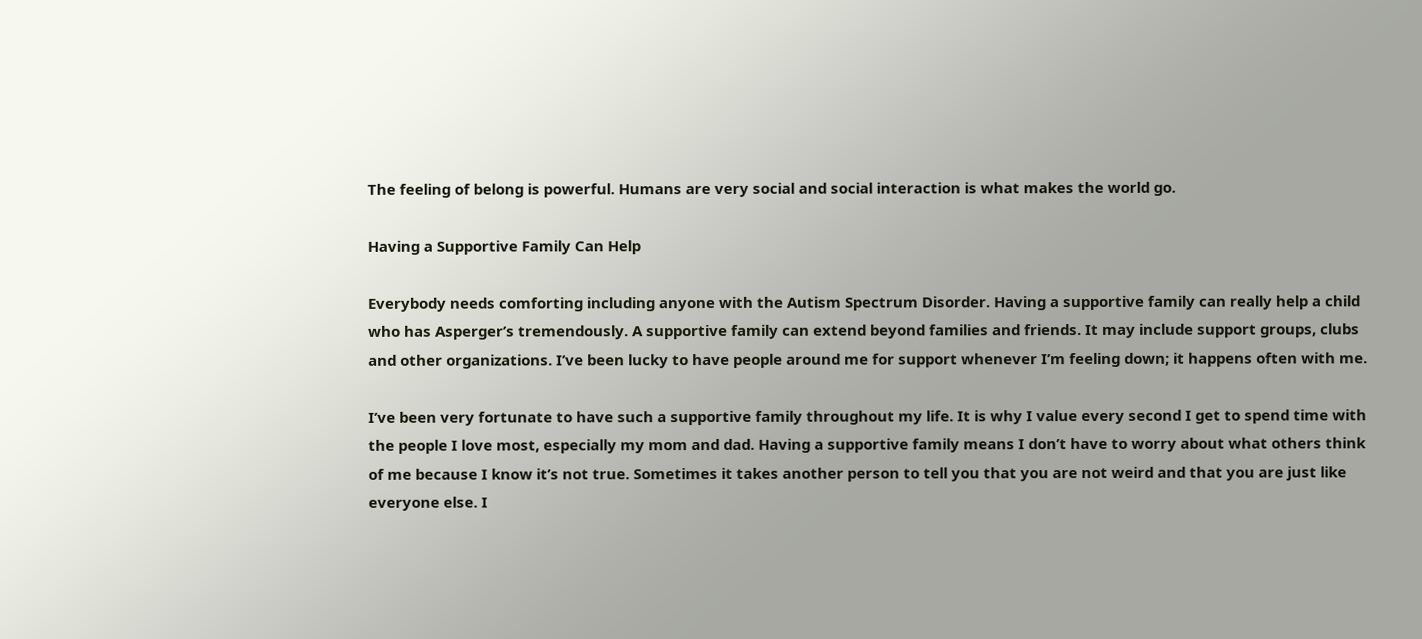The feeling of belong is powerful. Humans are very social and social interaction is what makes the world go.

Having a Supportive Family Can Help

Everybody needs comforting including anyone with the Autism Spectrum Disorder. Having a supportive family can really help a child who has Asperger’s tremendously. A supportive family can extend beyond families and friends. It may include support groups, clubs and other organizations. I’ve been lucky to have people around me for support whenever I’m feeling down; it happens often with me.

I’ve been very fortunate to have such a supportive family throughout my life. It is why I value every second I get to spend time with the people I love most, especially my mom and dad. Having a supportive family means I don’t have to worry about what others think of me because I know it’s not true. Sometimes it takes another person to tell you that you are not weird and that you are just like everyone else. I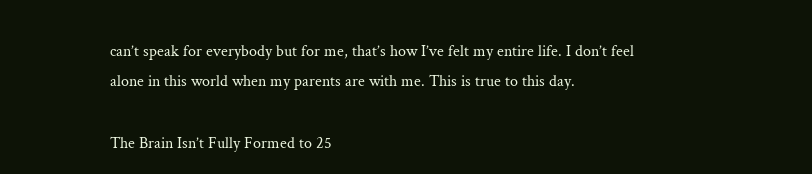can’t speak for everybody but for me, that’s how I’ve felt my entire life. I don’t feel alone in this world when my parents are with me. This is true to this day.

The Brain Isn’t Fully Formed to 25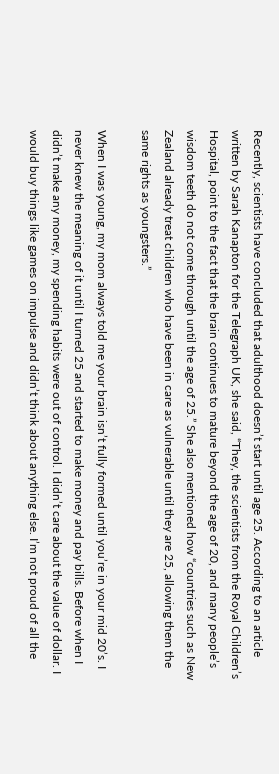Recently, scientists have concluded that adulthood doesn’t start until age 25. According to an article written by Sarah Kanapton for the Telegraph UK, she said, “They, the scientists from the Royal Children’s Hospital, point to the fact that the brain continues to mature beyond the age of 20, and many people’s wisdom teeth do not come through until the age of 25.” She also mentioned how “countries such as New Zealand already treat children who have been in care as vulnerable until they are 25, allowing them the same rights as youngsters.”

When I was young, my mom always told me your brain isn’t fully formed until you’re in your mid 20’s. I never knew the meaning of it until I turned 25 and started to make money and pay bills. Before when I didn’t make any money, my spending habits were out of control. I didn’t care about the value of dollar. I would buy things like games on impulse and didn’t think about anything else. I’m not proud of all the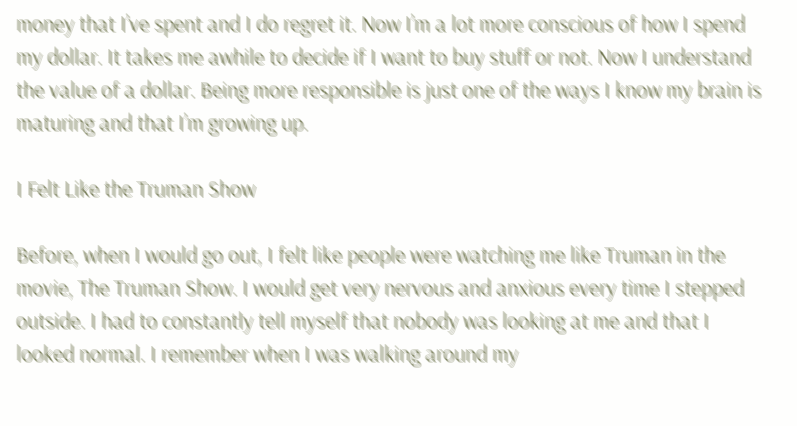money that I’ve spent and I do regret it. Now I’m a lot more conscious of how I spend my dollar. It takes me awhile to decide if I want to buy stuff or not. Now I understand the value of a dollar. Being more responsible is just one of the ways I know my brain is maturing and that I’m growing up.

I Felt Like the Truman Show

Before, when I would go out, I felt like people were watching me like Truman in the movie, The Truman Show. I would get very nervous and anxious every time I stepped outside. I had to constantly tell myself that nobody was looking at me and that I looked normal. I remember when I was walking around my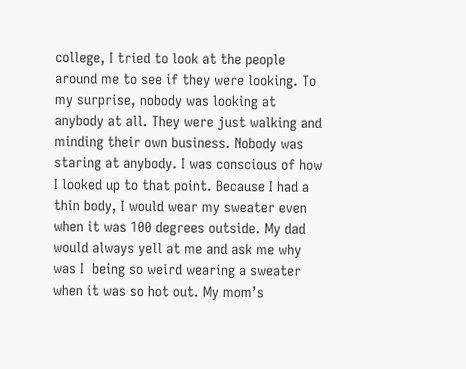college, I tried to look at the people around me to see if they were looking. To my surprise, nobody was looking at anybody at all. They were just walking and minding their own business. Nobody was staring at anybody. I was conscious of how I looked up to that point. Because I had a thin body, I would wear my sweater even when it was 100 degrees outside. My dad would always yell at me and ask me why was I  being so weird wearing a sweater when it was so hot out. My mom’s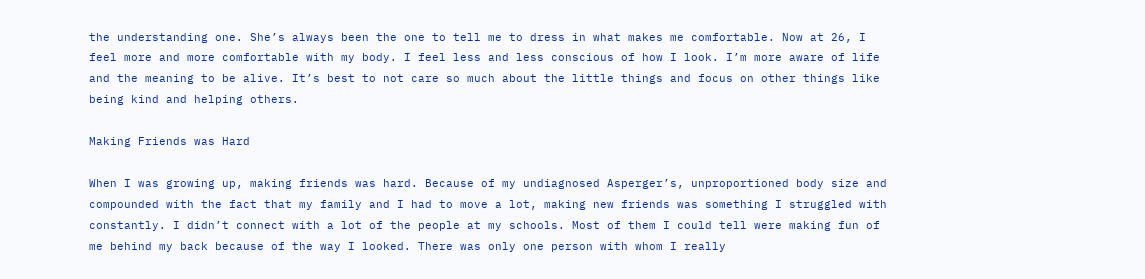the understanding one. She’s always been the one to tell me to dress in what makes me comfortable. Now at 26, I feel more and more comfortable with my body. I feel less and less conscious of how I look. I’m more aware of life and the meaning to be alive. It’s best to not care so much about the little things and focus on other things like being kind and helping others.

Making Friends was Hard

When I was growing up, making friends was hard. Because of my undiagnosed Asperger’s, unproportioned body size and compounded with the fact that my family and I had to move a lot, making new friends was something I struggled with constantly. I didn’t connect with a lot of the people at my schools. Most of them I could tell were making fun of me behind my back because of the way I looked. There was only one person with whom I really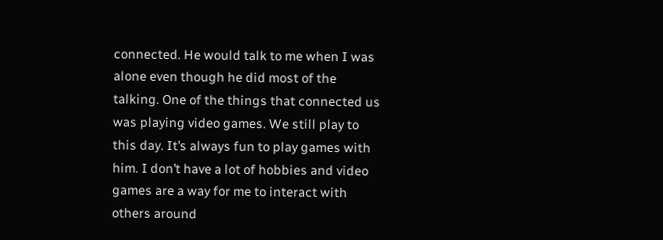connected. He would talk to me when I was alone even though he did most of the talking. One of the things that connected us was playing video games. We still play to this day. It’s always fun to play games with him. I don’t have a lot of hobbies and video games are a way for me to interact with others around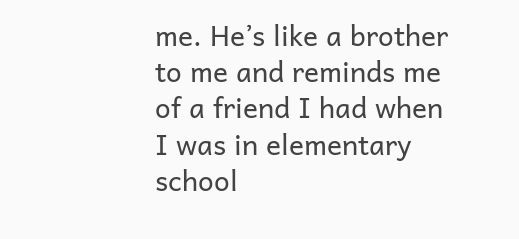me. He’s like a brother to me and reminds me of a friend I had when I was in elementary school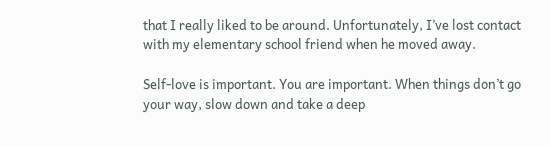that I really liked to be around. Unfortunately, I’ve lost contact with my elementary school friend when he moved away.

Self-love is important. You are important. When things don’t go your way, slow down and take a deep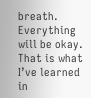breath. Everything will be okay. That is what I’ve learned in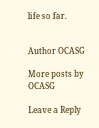life so far.


Author OCASG

More posts by OCASG

Leave a Reply